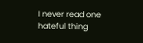I never read one hateful thing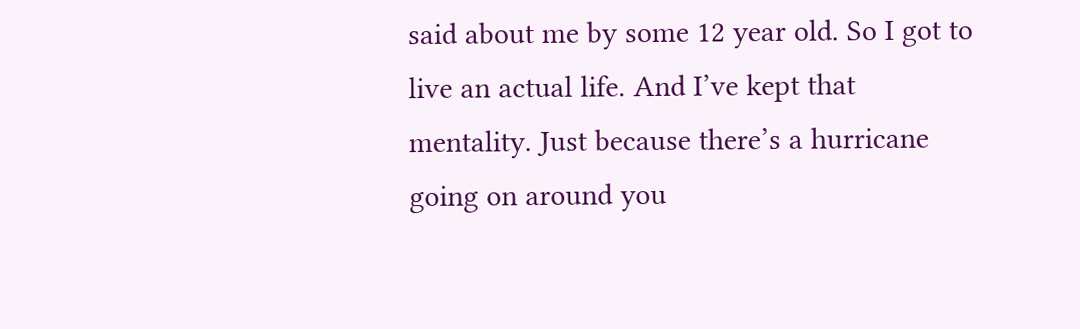said about me by some 12 year old. So I got to live an actual life. And I’ve kept that mentality. Just because there’s a hurricane going on around you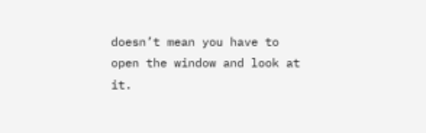doesn’t mean you have to open the window and look at it.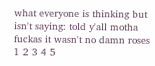what everyone is thinking but isn't saying: told y'all motha fuckas it wasn't no damn roses
1 2 3 4 5